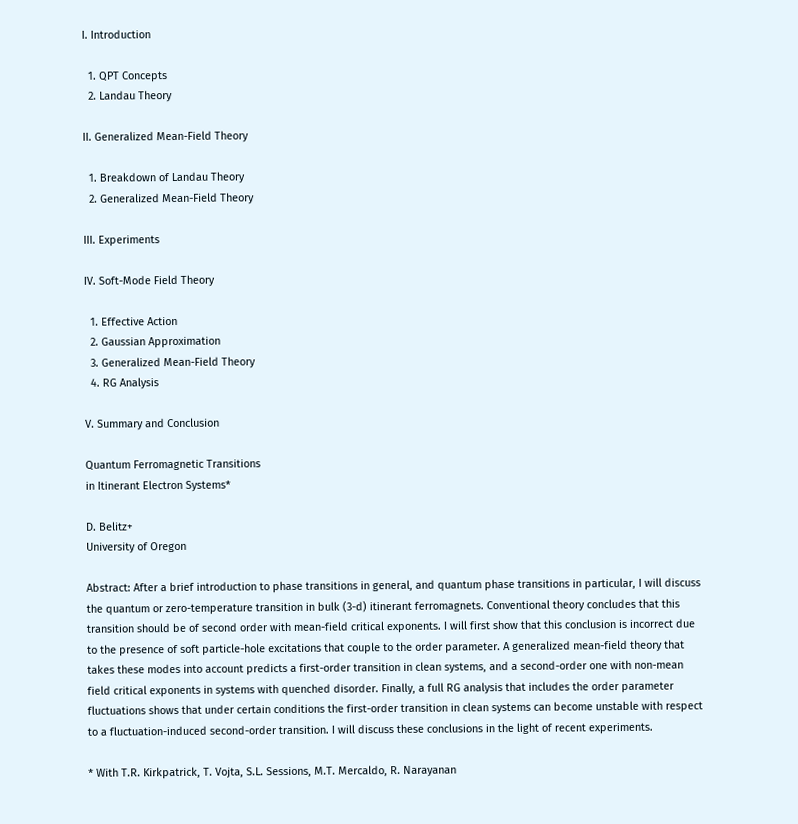I. Introduction

  1. QPT Concepts
  2. Landau Theory

II. Generalized Mean-Field Theory

  1. Breakdown of Landau Theory
  2. Generalized Mean-Field Theory

III. Experiments

IV. Soft-Mode Field Theory

  1. Effective Action
  2. Gaussian Approximation
  3. Generalized Mean-Field Theory
  4. RG Analysis

V. Summary and Conclusion

Quantum Ferromagnetic Transitions
in Itinerant Electron Systems*

D. Belitz+
University of Oregon

Abstract: After a brief introduction to phase transitions in general, and quantum phase transitions in particular, I will discuss the quantum or zero-temperature transition in bulk (3-d) itinerant ferromagnets. Conventional theory concludes that this transition should be of second order with mean-field critical exponents. I will first show that this conclusion is incorrect due to the presence of soft particle-hole excitations that couple to the order parameter. A generalized mean-field theory that takes these modes into account predicts a first-order transition in clean systems, and a second-order one with non-mean field critical exponents in systems with quenched disorder. Finally, a full RG analysis that includes the order parameter fluctuations shows that under certain conditions the first-order transition in clean systems can become unstable with respect to a fluctuation-induced second-order transition. I will discuss these conclusions in the light of recent experiments.

* With T.R. Kirkpatrick, T. Vojta, S.L. Sessions, M.T. Mercaldo, R. Narayanan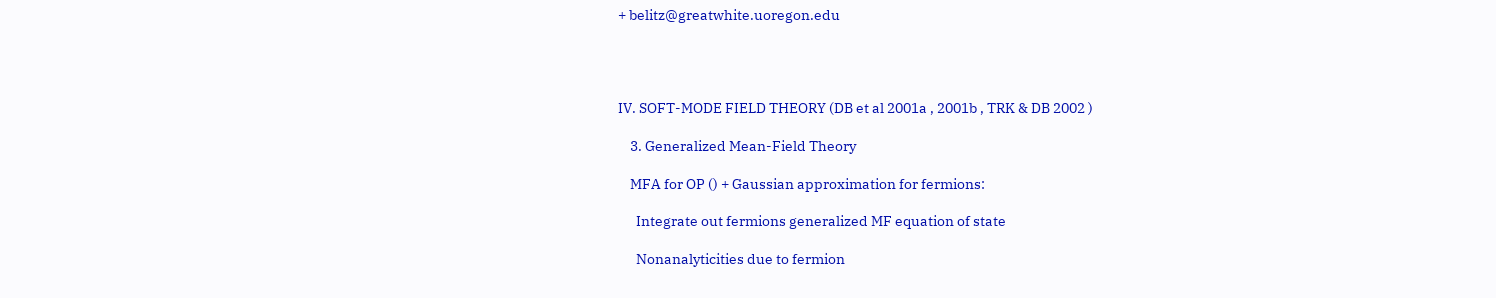+ belitz@greatwhite.uoregon.edu




IV. SOFT-MODE FIELD THEORY (DB et al 2001a , 2001b , TRK & DB 2002 )

    3. Generalized Mean-Field Theory

    MFA for OP () + Gaussian approximation for fermions:

      Integrate out fermions generalized MF equation of state

      Nonanalyticities due to fermion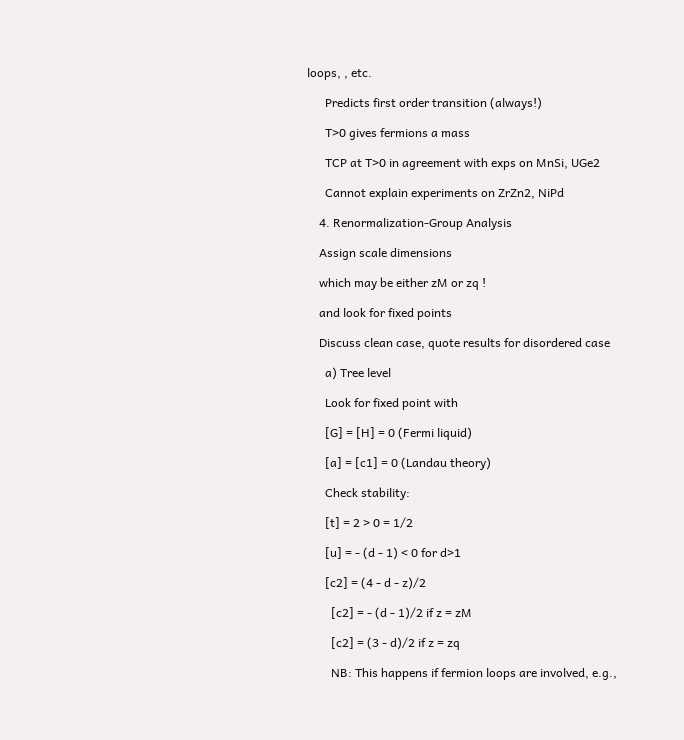loops, , etc.

      Predicts first order transition (always!)

      T>0 gives fermions a mass

      TCP at T>0 in agreement with exps on MnSi, UGe2

      Cannot explain experiments on ZrZn2, NiPd

    4. Renormalization-Group Analysis

    Assign scale dimensions

    which may be either zM or zq !

    and look for fixed points

    Discuss clean case, quote results for disordered case

      a) Tree level

      Look for fixed point with

      [G] = [H] = 0 (Fermi liquid)

      [a] = [c1] = 0 (Landau theory)

      Check stability:

      [t] = 2 > 0 = 1/2

      [u] = - (d - 1) < 0 for d>1

      [c2] = (4 - d - z)/2

        [c2] = - (d - 1)/2 if z = zM

        [c2] = (3 - d)/2 if z = zq

        NB: This happens if fermion loops are involved, e.g.,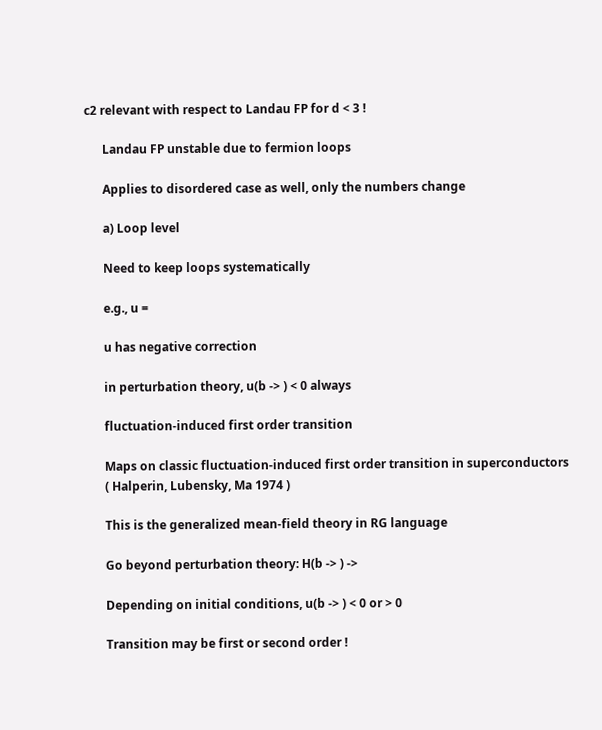c2 relevant with respect to Landau FP for d < 3 !

      Landau FP unstable due to fermion loops

      Applies to disordered case as well, only the numbers change

      a) Loop level

      Need to keep loops systematically

      e.g., u =

      u has negative correction

      in perturbation theory, u(b -> ) < 0 always

      fluctuation-induced first order transition

      Maps on classic fluctuation-induced first order transition in superconductors
      ( Halperin, Lubensky, Ma 1974 )

      This is the generalized mean-field theory in RG language

      Go beyond perturbation theory: H(b -> ) ->

      Depending on initial conditions, u(b -> ) < 0 or > 0

      Transition may be first or second order !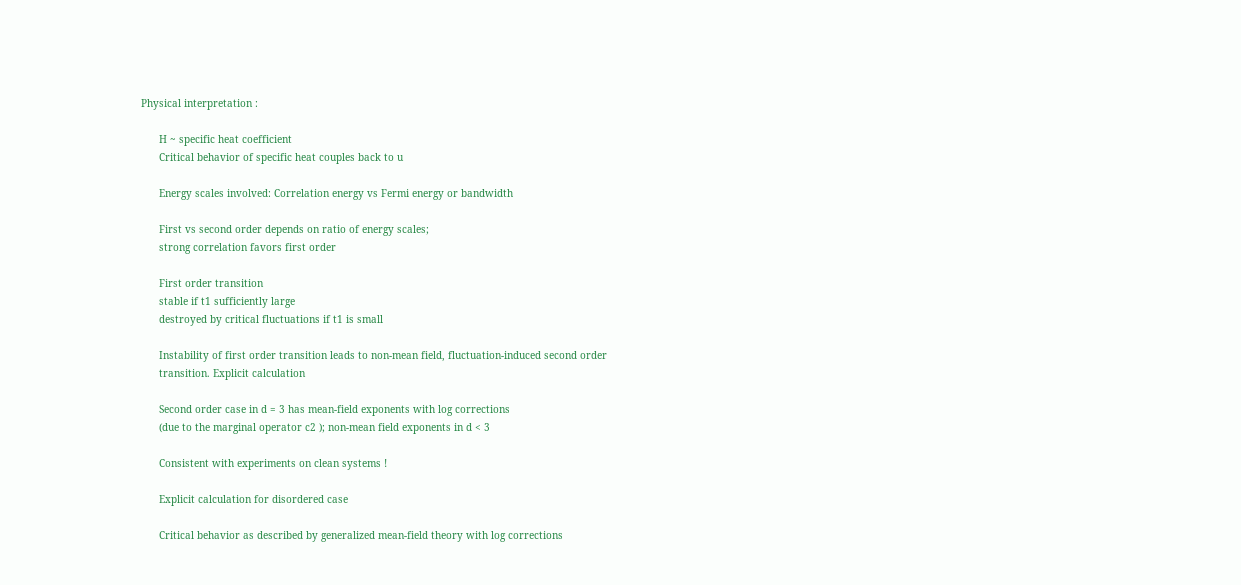Physical interpretation :

      H ~ specific heat coefficient
      Critical behavior of specific heat couples back to u

      Energy scales involved: Correlation energy vs Fermi energy or bandwidth

      First vs second order depends on ratio of energy scales;
      strong correlation favors first order

      First order transition
      stable if t1 sufficiently large
      destroyed by critical fluctuations if t1 is small

      Instability of first order transition leads to non-mean field, fluctuation-induced second order
      transition. Explicit calculation

      Second order case in d = 3 has mean-field exponents with log corrections
      (due to the marginal operator c2 ); non-mean field exponents in d < 3

      Consistent with experiments on clean systems !

      Explicit calculation for disordered case

      Critical behavior as described by generalized mean-field theory with log corrections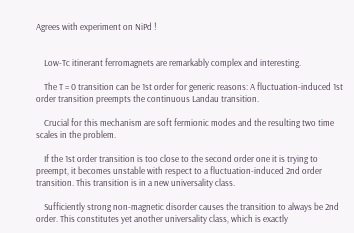Agrees with experiment on NiPd !


    Low-Tc itinerant ferromagnets are remarkably complex and interesting.

    The T = 0 transition can be 1st order for generic reasons: A fluctuation-induced 1st order transition preempts the continuous Landau transition.

    Crucial for this mechanism are soft fermionic modes and the resulting two time scales in the problem.

    If the 1st order transition is too close to the second order one it is trying to preempt, it becomes unstable with respect to a fluctuation-induced 2nd order transition. This transition is in a new universality class.

    Sufficiently strong non-magnetic disorder causes the transition to always be 2nd order. This constitutes yet another universality class, which is exactly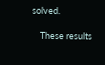solved.

    These results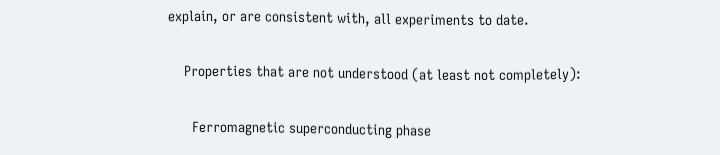explain, or are consistent with, all experiments to date.

    Properties that are not understood (at least not completely):

      Ferromagnetic superconducting phase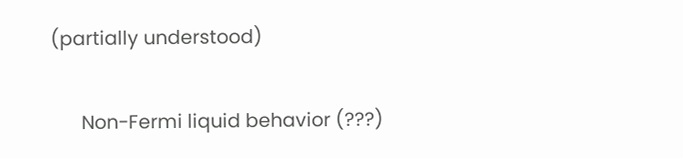(partially understood)

      Non-Fermi liquid behavior (???)